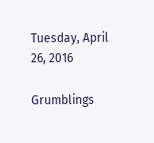Tuesday, April 26, 2016

Grumblings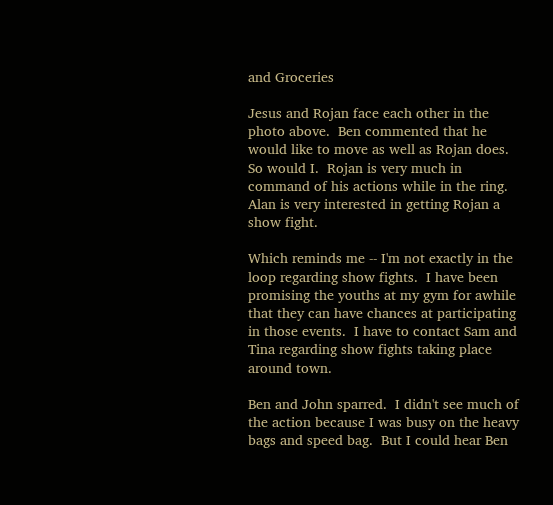and Groceries

Jesus and Rojan face each other in the photo above.  Ben commented that he would like to move as well as Rojan does.  So would I.  Rojan is very much in command of his actions while in the ring.  Alan is very interested in getting Rojan a show fight.

Which reminds me -- I'm not exactly in the loop regarding show fights.  I have been promising the youths at my gym for awhile that they can have chances at participating in those events.  I have to contact Sam and Tina regarding show fights taking place around town.

Ben and John sparred.  I didn't see much of the action because I was busy on the heavy bags and speed bag.  But I could hear Ben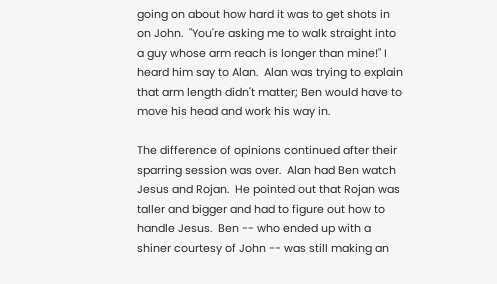going on about how hard it was to get shots in on John.  "You're asking me to walk straight into a guy whose arm reach is longer than mine!" I heard him say to Alan.  Alan was trying to explain that arm length didn't matter; Ben would have to move his head and work his way in.

The difference of opinions continued after their sparring session was over.  Alan had Ben watch Jesus and Rojan.  He pointed out that Rojan was taller and bigger and had to figure out how to handle Jesus.  Ben -- who ended up with a shiner courtesy of John -- was still making an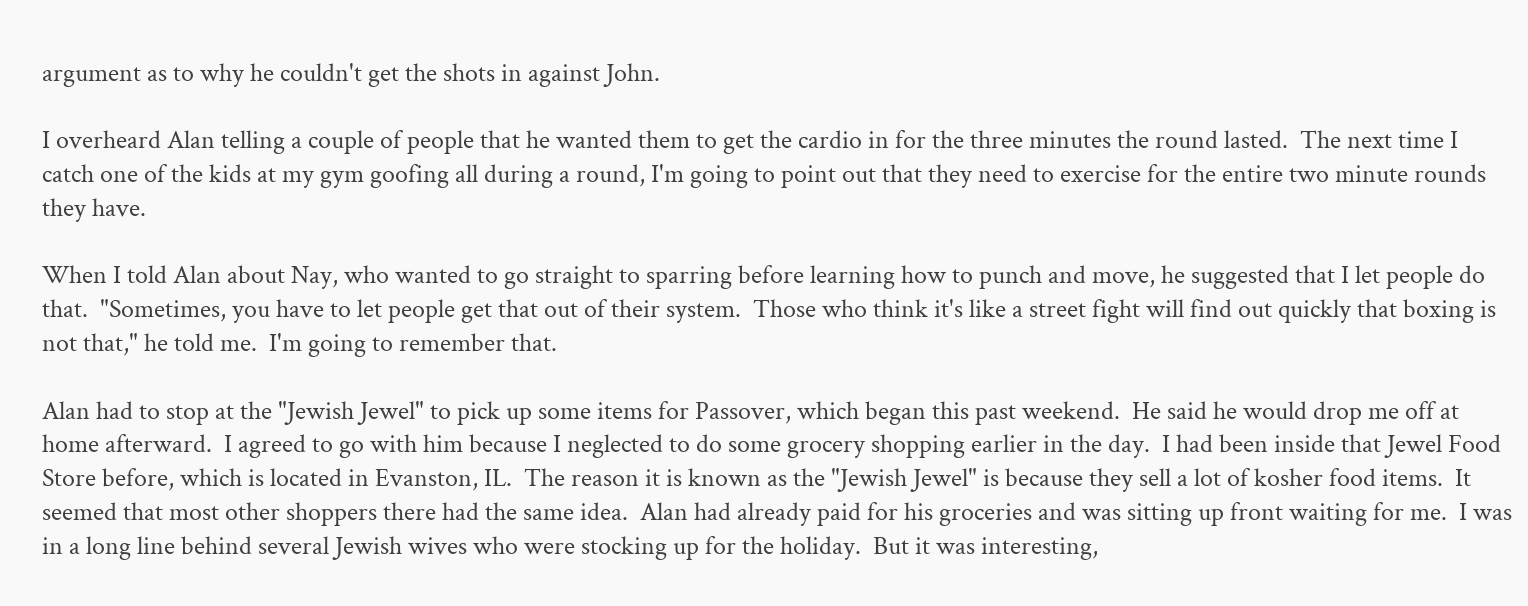argument as to why he couldn't get the shots in against John.

I overheard Alan telling a couple of people that he wanted them to get the cardio in for the three minutes the round lasted.  The next time I catch one of the kids at my gym goofing all during a round, I'm going to point out that they need to exercise for the entire two minute rounds they have.

When I told Alan about Nay, who wanted to go straight to sparring before learning how to punch and move, he suggested that I let people do that.  "Sometimes, you have to let people get that out of their system.  Those who think it's like a street fight will find out quickly that boxing is not that," he told me.  I'm going to remember that.

Alan had to stop at the "Jewish Jewel" to pick up some items for Passover, which began this past weekend.  He said he would drop me off at home afterward.  I agreed to go with him because I neglected to do some grocery shopping earlier in the day.  I had been inside that Jewel Food Store before, which is located in Evanston, IL.  The reason it is known as the "Jewish Jewel" is because they sell a lot of kosher food items.  It seemed that most other shoppers there had the same idea.  Alan had already paid for his groceries and was sitting up front waiting for me.  I was in a long line behind several Jewish wives who were stocking up for the holiday.  But it was interesting,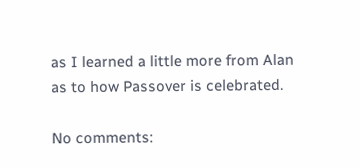as I learned a little more from Alan as to how Passover is celebrated.

No comments: